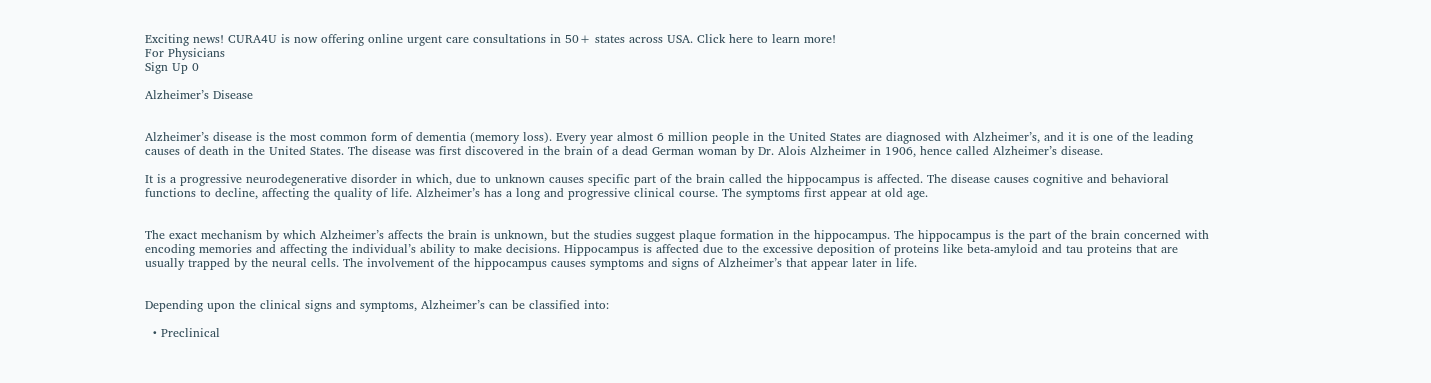Exciting news! CURA4U is now offering online urgent care consultations in 50+ states across USA. Click here to learn more!
For Physicians
Sign Up 0

Alzheimer’s Disease


Alzheimer’s disease is the most common form of dementia (memory loss). Every year almost 6 million people in the United States are diagnosed with Alzheimer’s, and it is one of the leading causes of death in the United States. The disease was first discovered in the brain of a dead German woman by Dr. Alois Alzheimer in 1906, hence called Alzheimer’s disease.

It is a progressive neurodegenerative disorder in which, due to unknown causes specific part of the brain called the hippocampus is affected. The disease causes cognitive and behavioral functions to decline, affecting the quality of life. Alzheimer’s has a long and progressive clinical course. The symptoms first appear at old age.


The exact mechanism by which Alzheimer’s affects the brain is unknown, but the studies suggest plaque formation in the hippocampus. The hippocampus is the part of the brain concerned with encoding memories and affecting the individual’s ability to make decisions. Hippocampus is affected due to the excessive deposition of proteins like beta-amyloid and tau proteins that are usually trapped by the neural cells. The involvement of the hippocampus causes symptoms and signs of Alzheimer’s that appear later in life.


Depending upon the clinical signs and symptoms, Alzheimer’s can be classified into:

  • Preclinical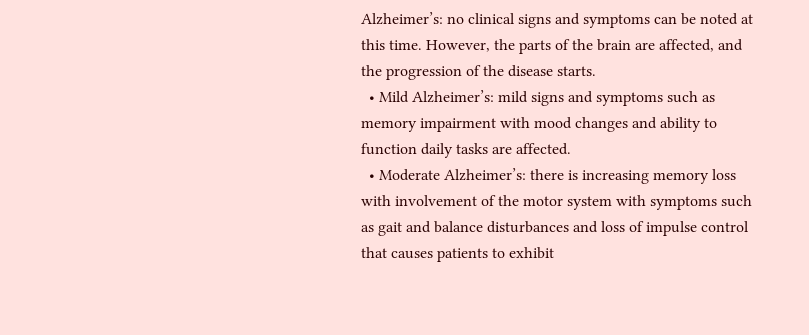Alzheimer’s: no clinical signs and symptoms can be noted at this time. However, the parts of the brain are affected, and the progression of the disease starts.
  • Mild Alzheimer’s: mild signs and symptoms such as memory impairment with mood changes and ability to function daily tasks are affected.
  • Moderate Alzheimer’s: there is increasing memory loss with involvement of the motor system with symptoms such as gait and balance disturbances and loss of impulse control that causes patients to exhibit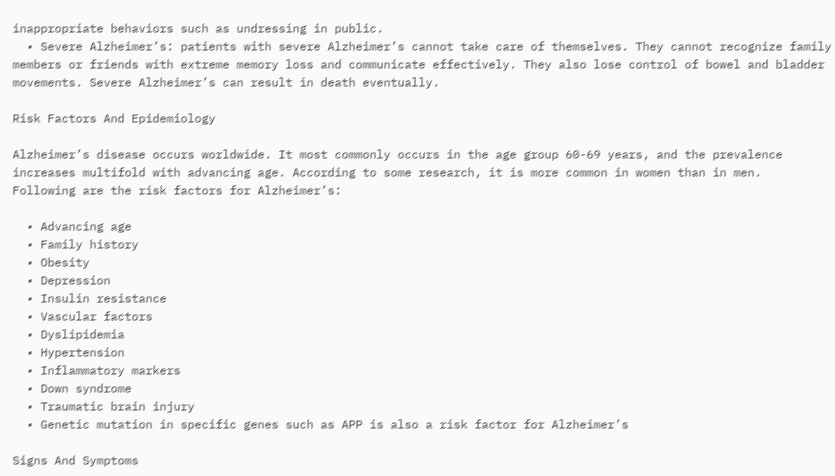inappropriate behaviors such as undressing in public.
  • Severe Alzheimer’s: patients with severe Alzheimer’s cannot take care of themselves. They cannot recognize family members or friends with extreme memory loss and communicate effectively. They also lose control of bowel and bladder movements. Severe Alzheimer’s can result in death eventually.

Risk Factors And Epidemiology

Alzheimer’s disease occurs worldwide. It most commonly occurs in the age group 60-69 years, and the prevalence increases multifold with advancing age. According to some research, it is more common in women than in men.
Following are the risk factors for Alzheimer’s:

  • Advancing age
  • Family history
  • Obesity
  • Depression
  • Insulin resistance
  • Vascular factors
  • Dyslipidemia
  • Hypertension
  • Inflammatory markers
  • Down syndrome
  • Traumatic brain injury
  • Genetic mutation in specific genes such as APP is also a risk factor for Alzheimer’s

Signs And Symptoms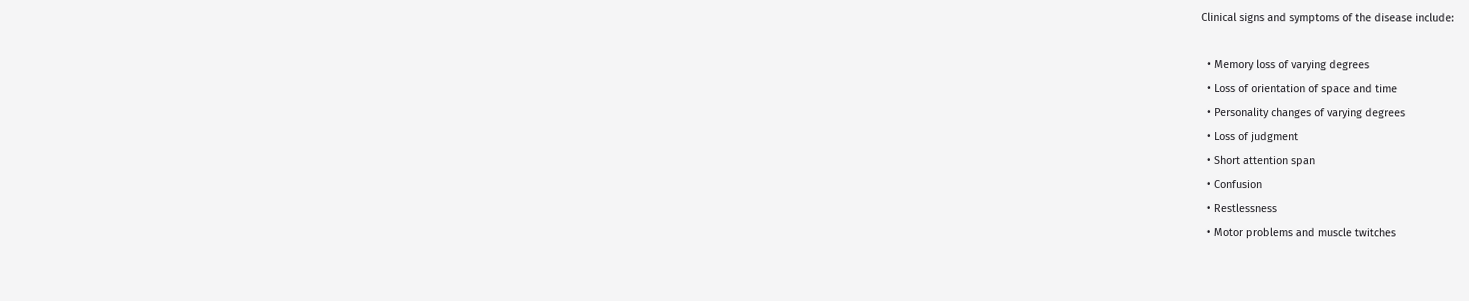Clinical signs and symptoms of the disease include:

  • Memory loss of varying degrees
  • Loss of orientation of space and time
  • Personality changes of varying degrees
  • Loss of judgment
  • Short attention span
  • Confusion
  • Restlessness
  • Motor problems and muscle twitches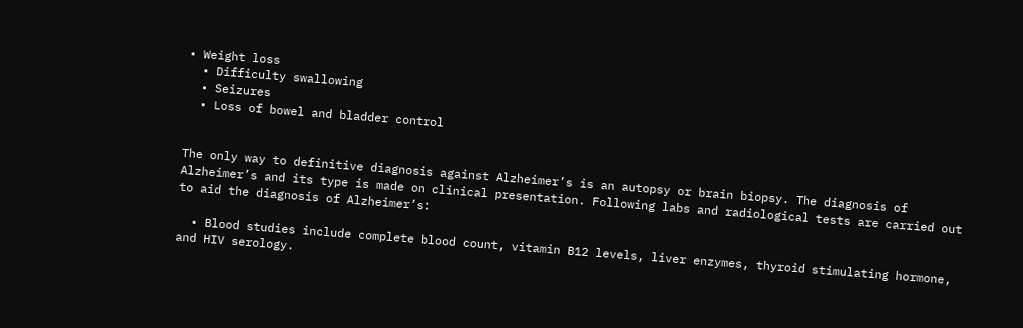• Weight loss
  • Difficulty swallowing
  • Seizures
  • Loss of bowel and bladder control


The only way to definitive diagnosis against Alzheimer’s is an autopsy or brain biopsy. The diagnosis of Alzheimer’s and its type is made on clinical presentation. Following labs and radiological tests are carried out to aid the diagnosis of Alzheimer’s:

  • Blood studies include complete blood count, vitamin B12 levels, liver enzymes, thyroid stimulating hormone, and HIV serology.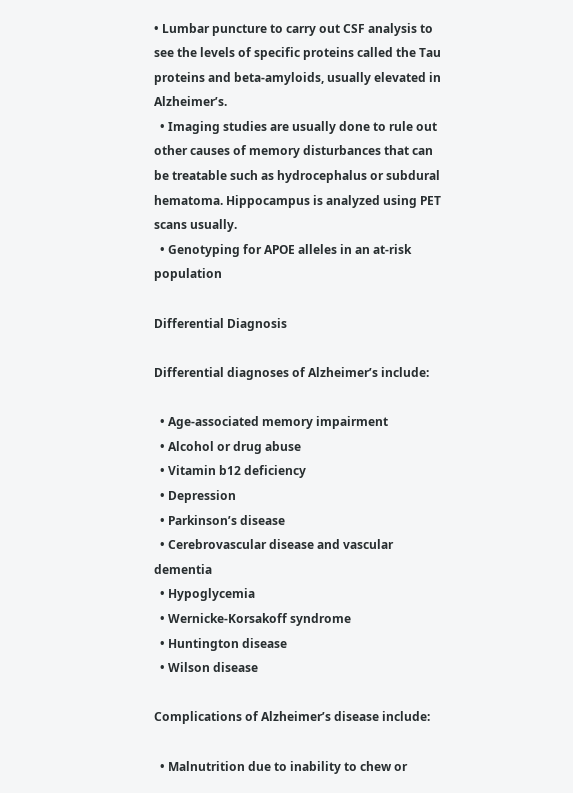• Lumbar puncture to carry out CSF analysis to see the levels of specific proteins called the Tau proteins and beta-amyloids, usually elevated in Alzheimer’s.
  • Imaging studies are usually done to rule out other causes of memory disturbances that can be treatable such as hydrocephalus or subdural hematoma. Hippocampus is analyzed using PET scans usually.
  • Genotyping for APOE alleles in an at-risk population

Differential Diagnosis

Differential diagnoses of Alzheimer’s include:

  • Age-associated memory impairment
  • Alcohol or drug abuse
  • Vitamin b12 deficiency
  • Depression
  • Parkinson’s disease
  • Cerebrovascular disease and vascular dementia
  • Hypoglycemia
  • Wernicke-Korsakoff syndrome
  • Huntington disease
  • Wilson disease

Complications of Alzheimer’s disease include:

  • Malnutrition due to inability to chew or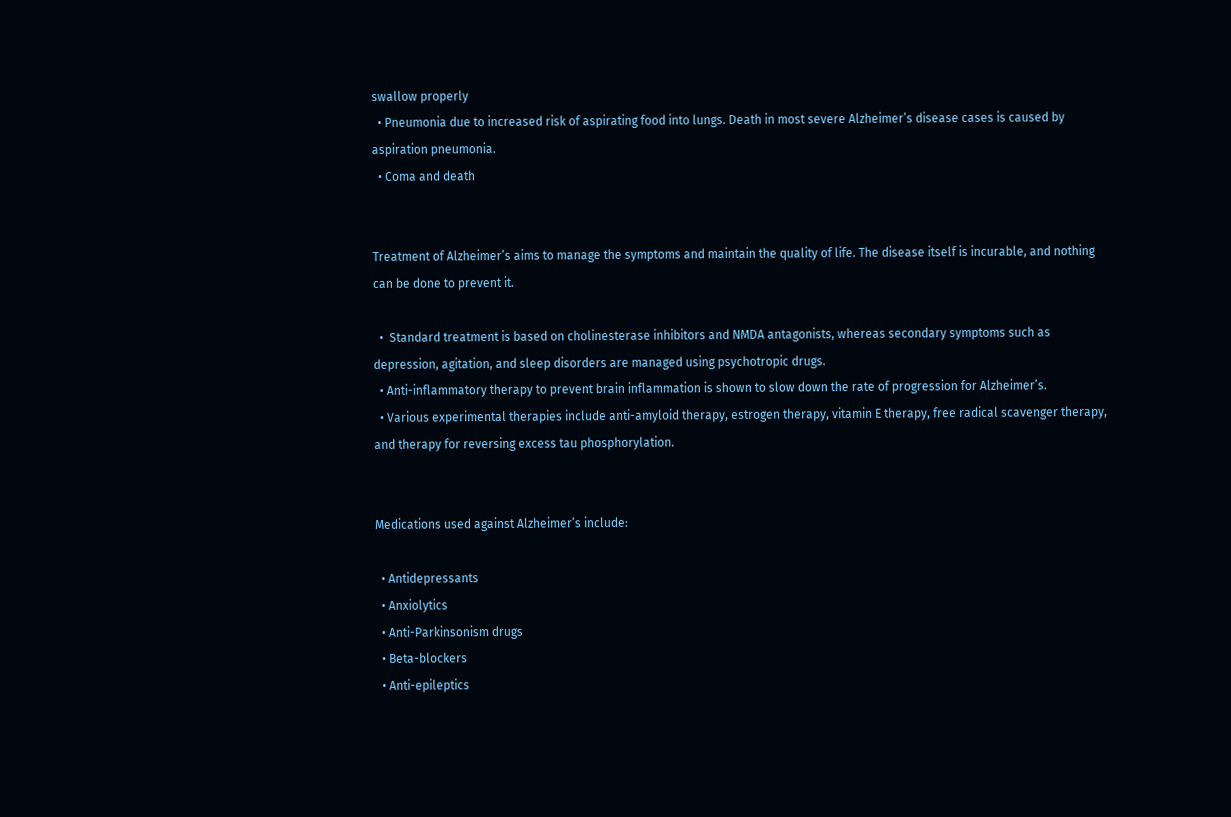swallow properly
  • Pneumonia due to increased risk of aspirating food into lungs. Death in most severe Alzheimer’s disease cases is caused by aspiration pneumonia.
  • Coma and death


Treatment of Alzheimer’s aims to manage the symptoms and maintain the quality of life. The disease itself is incurable, and nothing can be done to prevent it.

  •  Standard treatment is based on cholinesterase inhibitors and NMDA antagonists, whereas secondary symptoms such as depression, agitation, and sleep disorders are managed using psychotropic drugs.
  • Anti-inflammatory therapy to prevent brain inflammation is shown to slow down the rate of progression for Alzheimer’s.
  • Various experimental therapies include anti-amyloid therapy, estrogen therapy, vitamin E therapy, free radical scavenger therapy, and therapy for reversing excess tau phosphorylation.


Medications used against Alzheimer’s include:

  • Antidepressants
  • Anxiolytics
  • Anti-Parkinsonism drugs
  • Beta-blockers
  • Anti-epileptics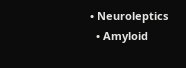• Neuroleptics
  • Amyloid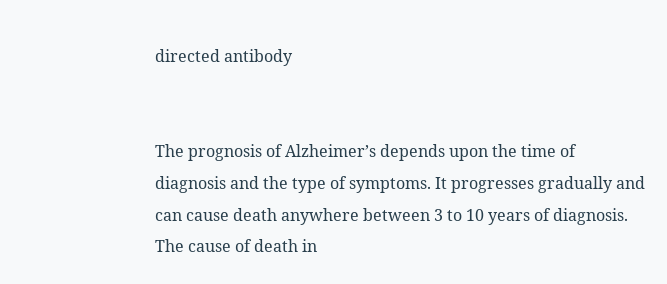directed antibody


The prognosis of Alzheimer’s depends upon the time of diagnosis and the type of symptoms. It progresses gradually and can cause death anywhere between 3 to 10 years of diagnosis. The cause of death in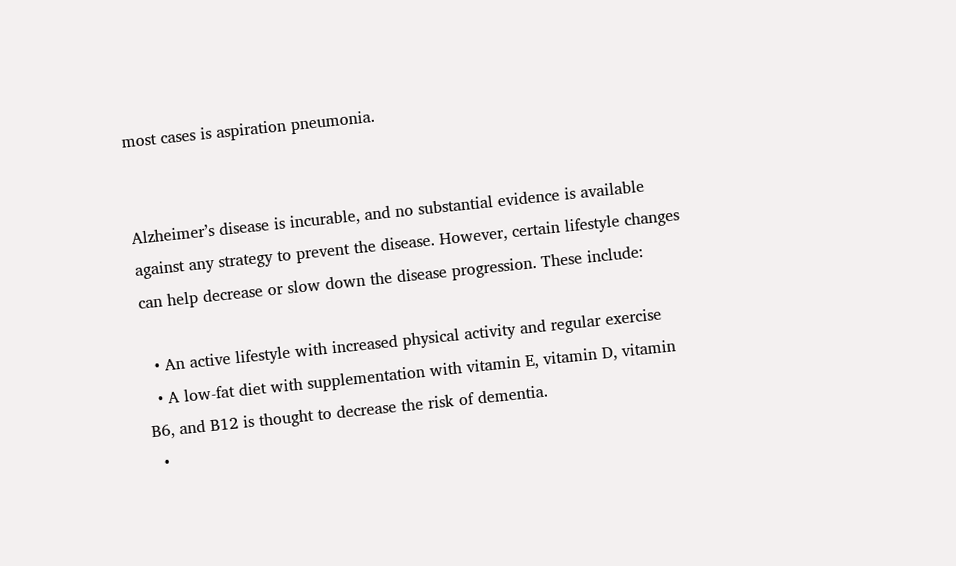most cases is aspiration pneumonia.


Alzheimer’s disease is incurable, and no substantial evidence is available against any strategy to prevent the disease. However, certain lifestyle changes can help decrease or slow down the disease progression. These include:

  • An active lifestyle with increased physical activity and regular exercise
  • A low-fat diet with supplementation with vitamin E, vitamin D, vitamin B6, and B12 is thought to decrease the risk of dementia.
  •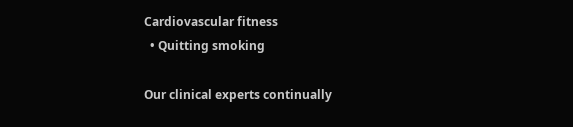Cardiovascular fitness
  • Quitting smoking

Our clinical experts continually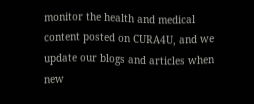monitor the health and medical content posted on CURA4U, and we update our blogs and articles when new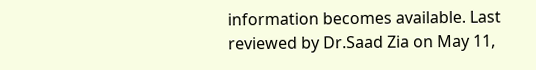information becomes available. Last reviewed by Dr.Saad Zia on May 11,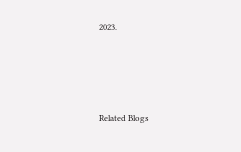2023.




Related Blogs